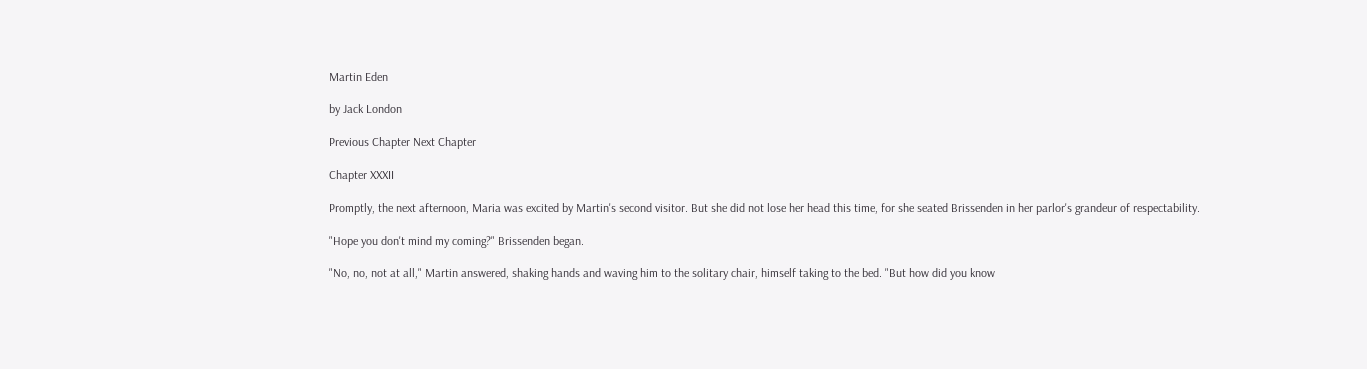Martin Eden

by Jack London

Previous Chapter Next Chapter

Chapter XXXII

Promptly, the next afternoon, Maria was excited by Martin's second visitor. But she did not lose her head this time, for she seated Brissenden in her parlor's grandeur of respectability.

"Hope you don't mind my coming?" Brissenden began.

"No, no, not at all," Martin answered, shaking hands and waving him to the solitary chair, himself taking to the bed. "But how did you know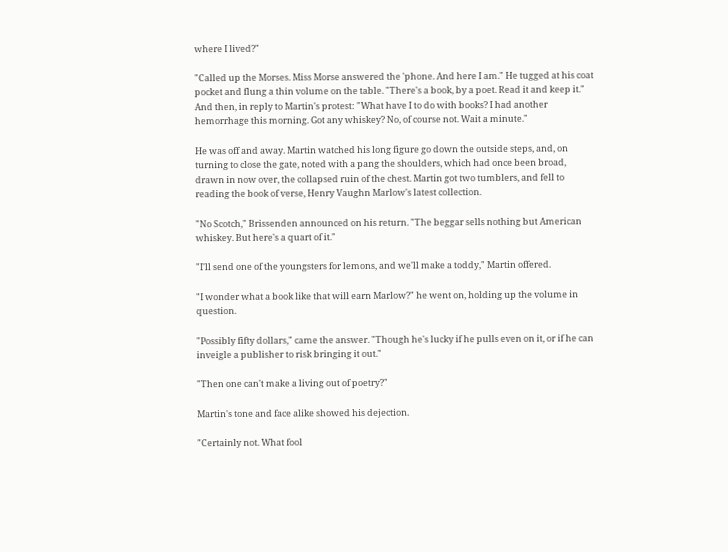where I lived?"

"Called up the Morses. Miss Morse answered the 'phone. And here I am." He tugged at his coat pocket and flung a thin volume on the table. "There's a book, by a poet. Read it and keep it." And then, in reply to Martin's protest: "What have I to do with books? I had another hemorrhage this morning. Got any whiskey? No, of course not. Wait a minute."

He was off and away. Martin watched his long figure go down the outside steps, and, on turning to close the gate, noted with a pang the shoulders, which had once been broad, drawn in now over, the collapsed ruin of the chest. Martin got two tumblers, and fell to reading the book of verse, Henry Vaughn Marlow's latest collection.

"No Scotch," Brissenden announced on his return. "The beggar sells nothing but American whiskey. But here's a quart of it."

"I'll send one of the youngsters for lemons, and we'll make a toddy," Martin offered.

"I wonder what a book like that will earn Marlow?" he went on, holding up the volume in question.

"Possibly fifty dollars," came the answer. "Though he's lucky if he pulls even on it, or if he can inveigle a publisher to risk bringing it out."

"Then one can't make a living out of poetry?"

Martin's tone and face alike showed his dejection.

"Certainly not. What fool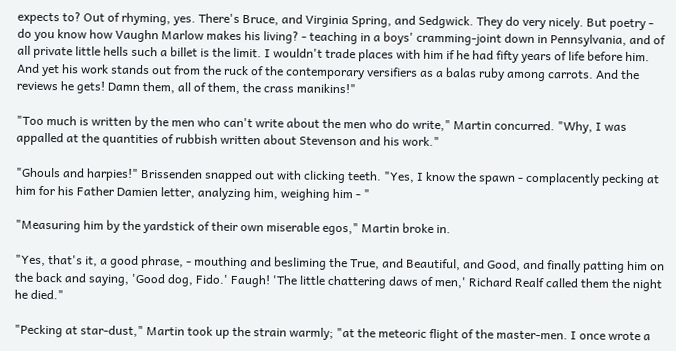expects to? Out of rhyming, yes. There's Bruce, and Virginia Spring, and Sedgwick. They do very nicely. But poetry - do you know how Vaughn Marlow makes his living? - teaching in a boys' cramming-joint down in Pennsylvania, and of all private little hells such a billet is the limit. I wouldn't trade places with him if he had fifty years of life before him. And yet his work stands out from the ruck of the contemporary versifiers as a balas ruby among carrots. And the reviews he gets! Damn them, all of them, the crass manikins!"

"Too much is written by the men who can't write about the men who do write," Martin concurred. "Why, I was appalled at the quantities of rubbish written about Stevenson and his work."

"Ghouls and harpies!" Brissenden snapped out with clicking teeth. "Yes, I know the spawn - complacently pecking at him for his Father Damien letter, analyzing him, weighing him - "

"Measuring him by the yardstick of their own miserable egos," Martin broke in.

"Yes, that's it, a good phrase, - mouthing and besliming the True, and Beautiful, and Good, and finally patting him on the back and saying, 'Good dog, Fido.' Faugh! 'The little chattering daws of men,' Richard Realf called them the night he died."

"Pecking at star-dust," Martin took up the strain warmly; "at the meteoric flight of the master-men. I once wrote a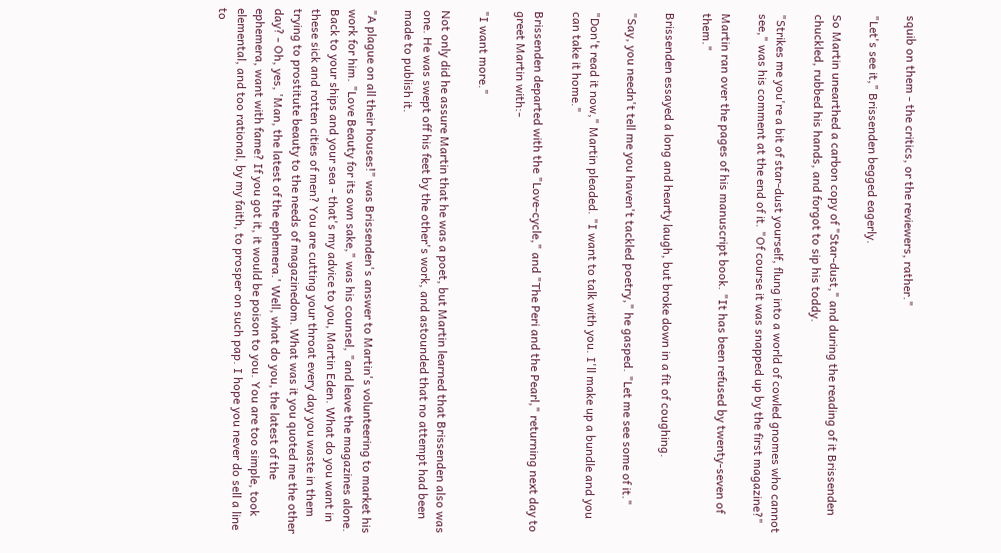squib on them - the critics, or the reviewers, rather."

"Let's see it," Brissenden begged eagerly.

So Martin unearthed a carbon copy of "Star-dust," and during the reading of it Brissenden chuckled, rubbed his hands, and forgot to sip his toddy.

"Strikes me you're a bit of star-dust yourself, flung into a world of cowled gnomes who cannot see," was his comment at the end of it. "Of course it was snapped up by the first magazine?"

Martin ran over the pages of his manuscript book. "It has been refused by twenty-seven of them."

Brissenden essayed a long and hearty laugh, but broke down in a fit of coughing.

"Say, you needn't tell me you haven't tackled poetry," he gasped. "Let me see some of it."

"Don't read it now," Martin pleaded. "I want to talk with you. I'll make up a bundle and you can take it home."

Brissenden departed with the "Love-cycle," and "The Peri and the Pearl," returning next day to greet Martin with:-

"I want more."

Not only did he assure Martin that he was a poet, but Martin learned that Brissenden also was one. He was swept off his feet by the other's work, and astounded that no attempt had been made to publish it.

"A plague on all their houses!" was Brissenden's answer to Martin's volunteering to market his work for him. "Love Beauty for its own sake," was his counsel, "and leave the magazines alone. Back to your ships and your sea - that's my advice to you, Martin Eden. What do you want in these sick and rotten cities of men? You are cutting your throat every day you waste in them trying to prostitute beauty to the needs of magazinedom. What was it you quoted me the other day? - Oh, yes, 'Man, the latest of the ephemera.' Well, what do you, the latest of the ephemera, want with fame? If you got it, it would be poison to you. You are too simple, took elemental, and too rational, by my faith, to prosper on such pap. I hope you never do sell a line to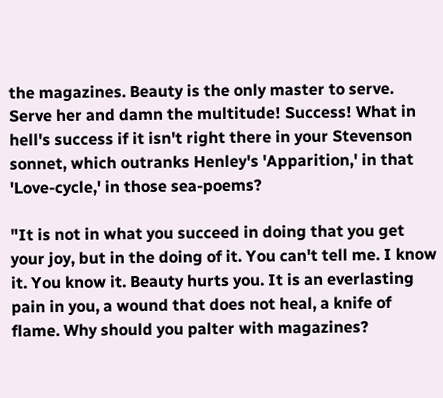the magazines. Beauty is the only master to serve. Serve her and damn the multitude! Success! What in hell's success if it isn't right there in your Stevenson sonnet, which outranks Henley's 'Apparition,' in that 'Love-cycle,' in those sea-poems?

"It is not in what you succeed in doing that you get your joy, but in the doing of it. You can't tell me. I know it. You know it. Beauty hurts you. It is an everlasting pain in you, a wound that does not heal, a knife of flame. Why should you palter with magazines?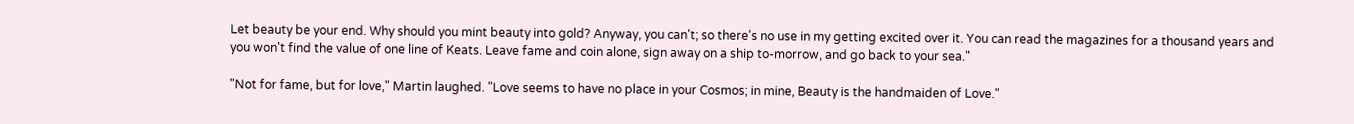Let beauty be your end. Why should you mint beauty into gold? Anyway, you can't; so there's no use in my getting excited over it. You can read the magazines for a thousand years and you won't find the value of one line of Keats. Leave fame and coin alone, sign away on a ship to-morrow, and go back to your sea."

"Not for fame, but for love," Martin laughed. "Love seems to have no place in your Cosmos; in mine, Beauty is the handmaiden of Love."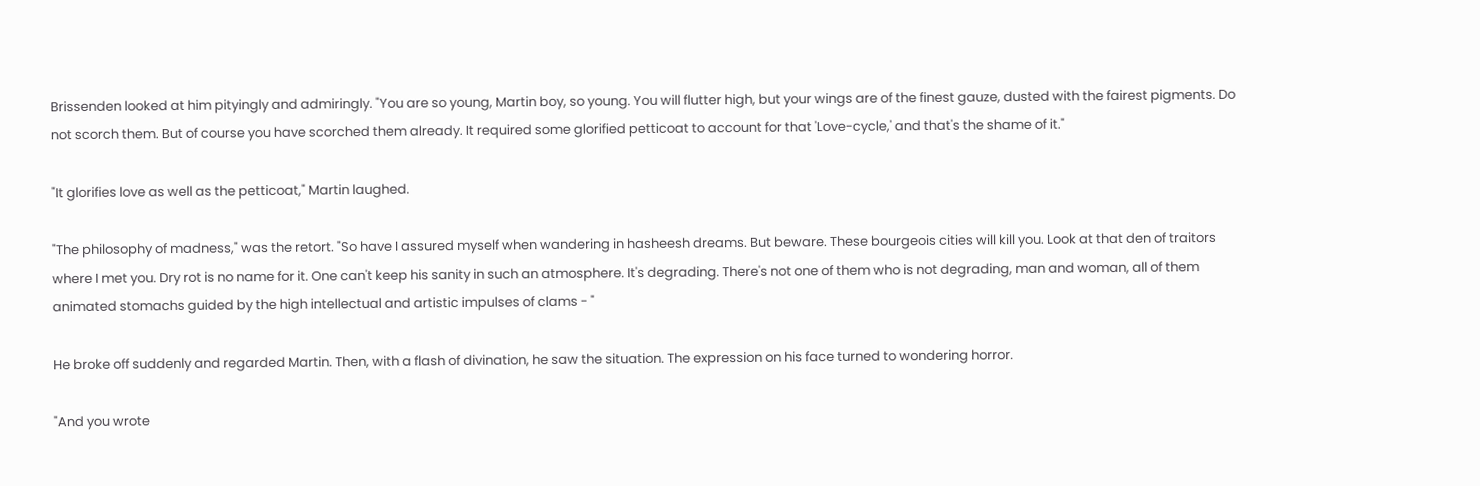Brissenden looked at him pityingly and admiringly. "You are so young, Martin boy, so young. You will flutter high, but your wings are of the finest gauze, dusted with the fairest pigments. Do not scorch them. But of course you have scorched them already. It required some glorified petticoat to account for that 'Love-cycle,' and that's the shame of it."

"It glorifies love as well as the petticoat," Martin laughed.

"The philosophy of madness," was the retort. "So have I assured myself when wandering in hasheesh dreams. But beware. These bourgeois cities will kill you. Look at that den of traitors where I met you. Dry rot is no name for it. One can't keep his sanity in such an atmosphere. It's degrading. There's not one of them who is not degrading, man and woman, all of them animated stomachs guided by the high intellectual and artistic impulses of clams - "

He broke off suddenly and regarded Martin. Then, with a flash of divination, he saw the situation. The expression on his face turned to wondering horror.

"And you wrote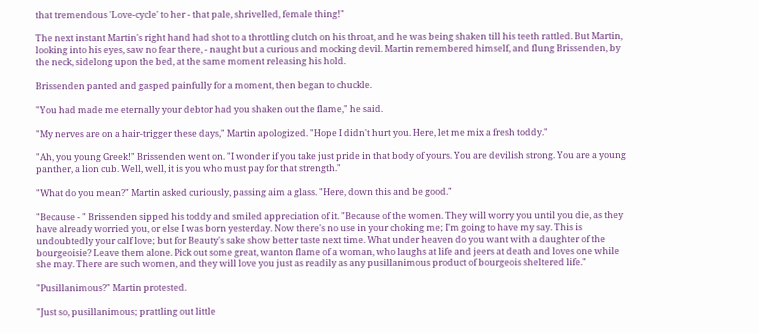that tremendous 'Love-cycle' to her - that pale, shrivelled, female thing!"

The next instant Martin's right hand had shot to a throttling clutch on his throat, and he was being shaken till his teeth rattled. But Martin, looking into his eyes, saw no fear there, - naught but a curious and mocking devil. Martin remembered himself, and flung Brissenden, by the neck, sidelong upon the bed, at the same moment releasing his hold.

Brissenden panted and gasped painfully for a moment, then began to chuckle.

"You had made me eternally your debtor had you shaken out the flame," he said.

"My nerves are on a hair-trigger these days," Martin apologized. "Hope I didn't hurt you. Here, let me mix a fresh toddy."

"Ah, you young Greek!" Brissenden went on. "I wonder if you take just pride in that body of yours. You are devilish strong. You are a young panther, a lion cub. Well, well, it is you who must pay for that strength."

"What do you mean?" Martin asked curiously, passing aim a glass. "Here, down this and be good."

"Because - " Brissenden sipped his toddy and smiled appreciation of it. "Because of the women. They will worry you until you die, as they have already worried you, or else I was born yesterday. Now there's no use in your choking me; I'm going to have my say. This is undoubtedly your calf love; but for Beauty's sake show better taste next time. What under heaven do you want with a daughter of the bourgeoisie? Leave them alone. Pick out some great, wanton flame of a woman, who laughs at life and jeers at death and loves one while she may. There are such women, and they will love you just as readily as any pusillanimous product of bourgeois sheltered life."

"Pusillanimous?" Martin protested.

"Just so, pusillanimous; prattling out little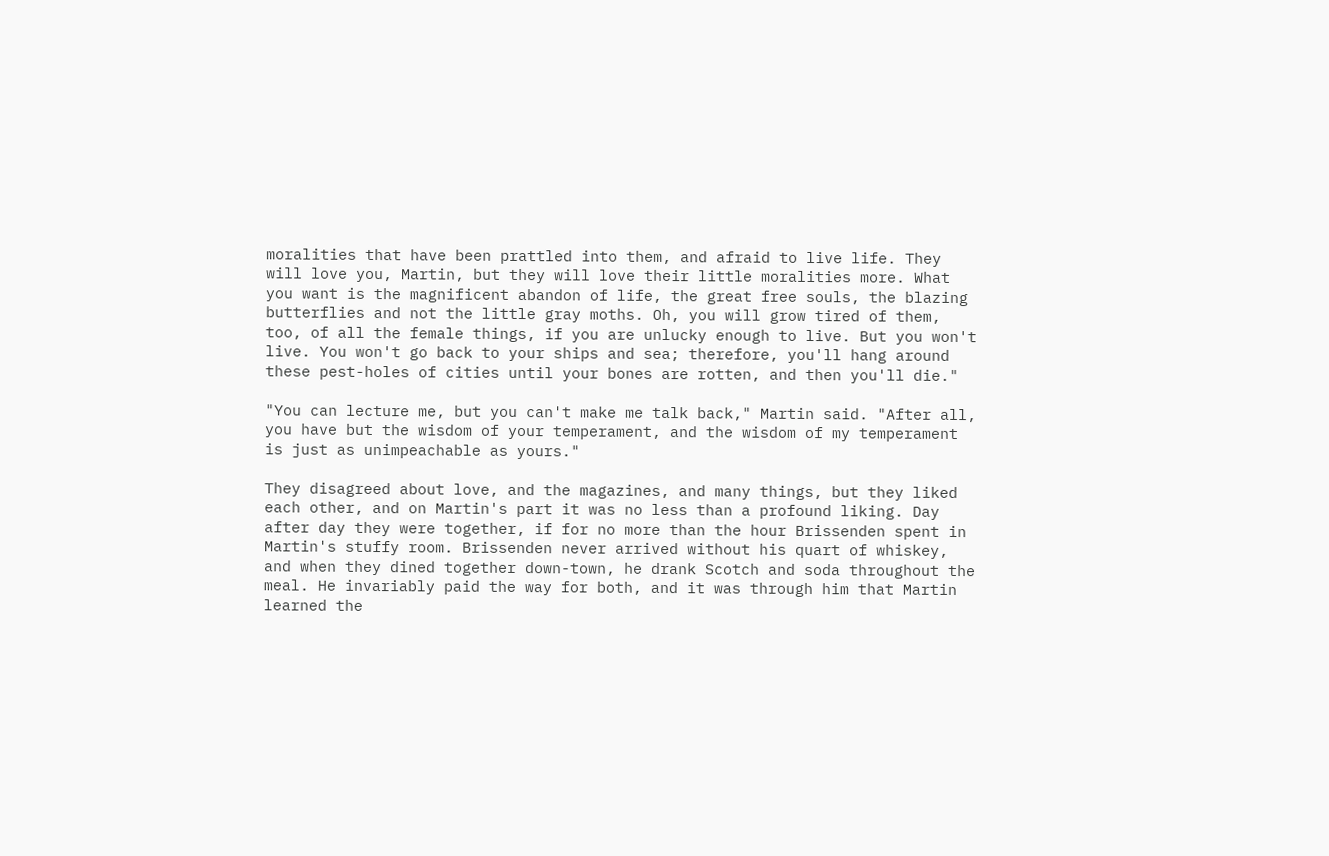moralities that have been prattled into them, and afraid to live life. They will love you, Martin, but they will love their little moralities more. What you want is the magnificent abandon of life, the great free souls, the blazing butterflies and not the little gray moths. Oh, you will grow tired of them, too, of all the female things, if you are unlucky enough to live. But you won't live. You won't go back to your ships and sea; therefore, you'll hang around these pest-holes of cities until your bones are rotten, and then you'll die."

"You can lecture me, but you can't make me talk back," Martin said. "After all, you have but the wisdom of your temperament, and the wisdom of my temperament is just as unimpeachable as yours."

They disagreed about love, and the magazines, and many things, but they liked each other, and on Martin's part it was no less than a profound liking. Day after day they were together, if for no more than the hour Brissenden spent in Martin's stuffy room. Brissenden never arrived without his quart of whiskey, and when they dined together down-town, he drank Scotch and soda throughout the meal. He invariably paid the way for both, and it was through him that Martin learned the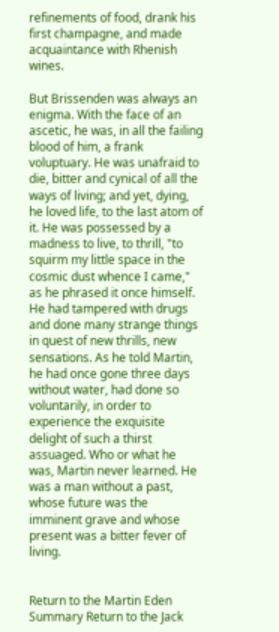refinements of food, drank his first champagne, and made acquaintance with Rhenish wines.

But Brissenden was always an enigma. With the face of an ascetic, he was, in all the failing blood of him, a frank voluptuary. He was unafraid to die, bitter and cynical of all the ways of living; and yet, dying, he loved life, to the last atom of it. He was possessed by a madness to live, to thrill, "to squirm my little space in the cosmic dust whence I came," as he phrased it once himself. He had tampered with drugs and done many strange things in quest of new thrills, new sensations. As he told Martin, he had once gone three days without water, had done so voluntarily, in order to experience the exquisite delight of such a thirst assuaged. Who or what he was, Martin never learned. He was a man without a past, whose future was the imminent grave and whose present was a bitter fever of living.


Return to the Martin Eden Summary Return to the Jack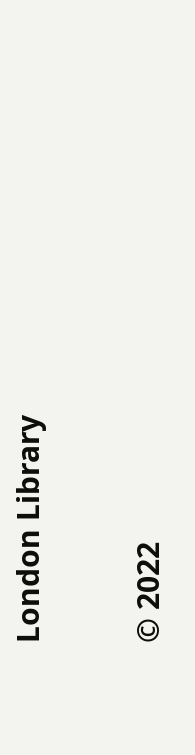London Library

© 2022